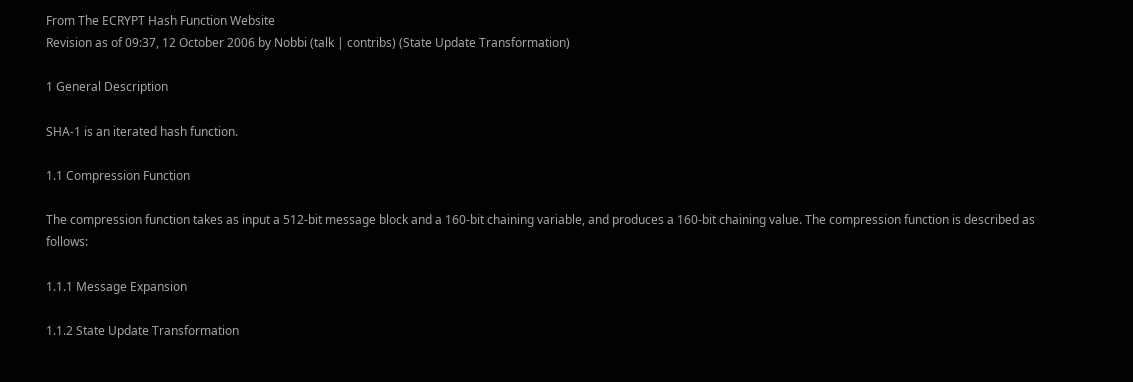From The ECRYPT Hash Function Website
Revision as of 09:37, 12 October 2006 by Nobbi (talk | contribs) (State Update Transformation)

1 General Description

SHA-1 is an iterated hash function.

1.1 Compression Function

The compression function takes as input a 512-bit message block and a 160-bit chaining variable, and produces a 160-bit chaining value. The compression function is described as follows:

1.1.1 Message Expansion

1.1.2 State Update Transformation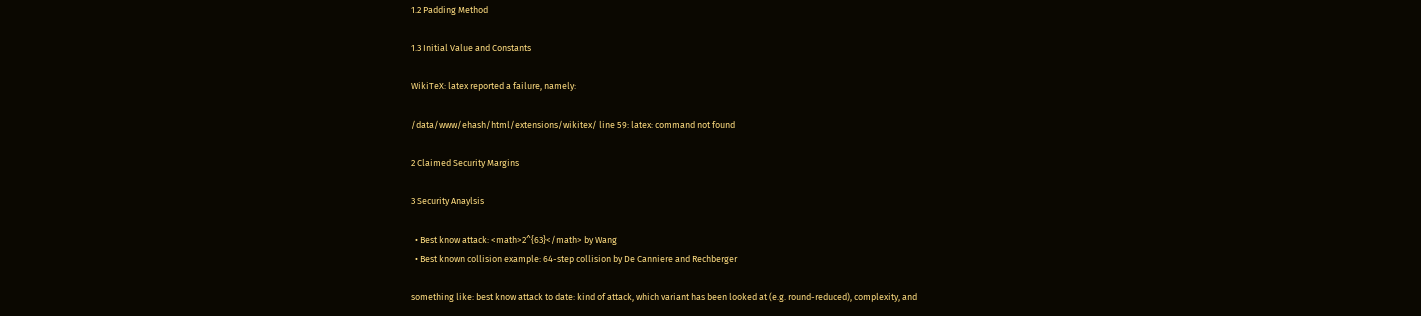1.2 Padding Method

1.3 Initial Value and Constants

WikiTeX: latex reported a failure, namely:

/data/www/ehash/html/extensions/wikitex/ line 59: latex: command not found

2 Claimed Security Margins

3 Security Anaylsis

  • Best know attack: <math>2^{63}</math> by Wang
  • Best known collision example: 64-step collision by De Canniere and Rechberger

something like: best know attack to date: kind of attack, which variant has been looked at (e.g. round-reduced), complexity, and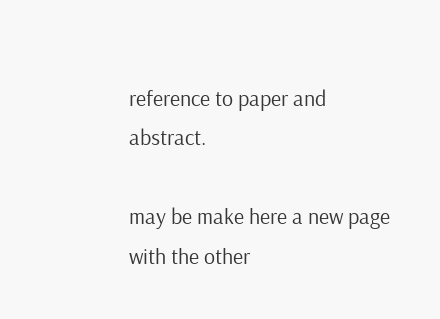reference to paper and abstract.

may be make here a new page with the other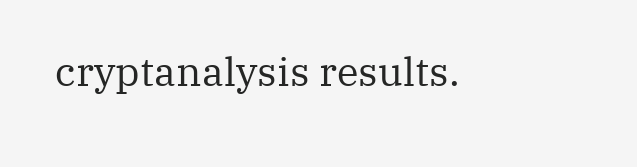cryptanalysis results.